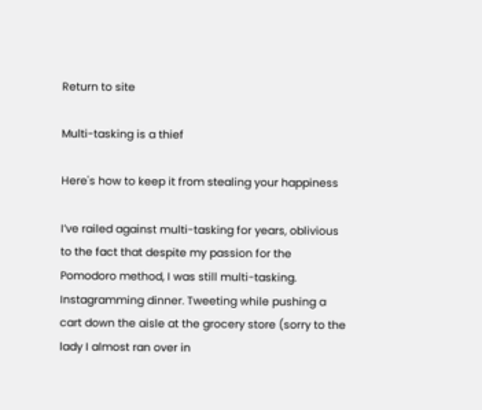Return to site

Multi-tasking is a thief

Here's how to keep it from stealing your happiness

I’ve railed against multi-tasking for years, oblivious to the fact that despite my passion for the Pomodoro method, I was still multi-tasking. Instagramming dinner. Tweeting while pushing a cart down the aisle at the grocery store (sorry to the lady I almost ran over in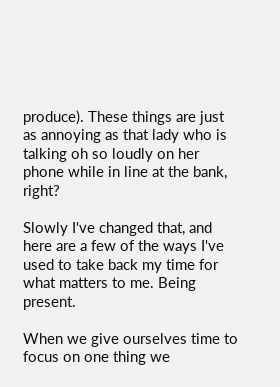produce). These things are just as annoying as that lady who is talking oh so loudly on her phone while in line at the bank, right?

Slowly I've changed that, and here are a few of the ways I've used to take back my time for what matters to me. Being present.

When we give ourselves time to focus on one thing we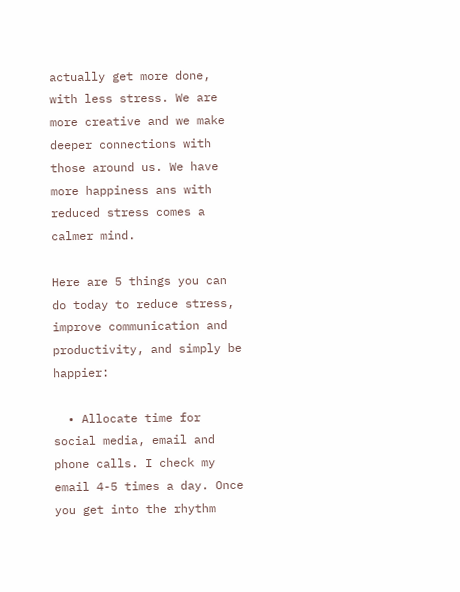actually get more done, with less stress. We are more creative and we make deeper connections with those around us. We have more happiness ans with reduced stress comes a calmer mind.

Here are 5 things you can do today to reduce stress, improve communication and productivity, and simply be happier:

  • Allocate time for social media, email and phone calls. I check my email 4-5 times a day. Once you get into the rhythm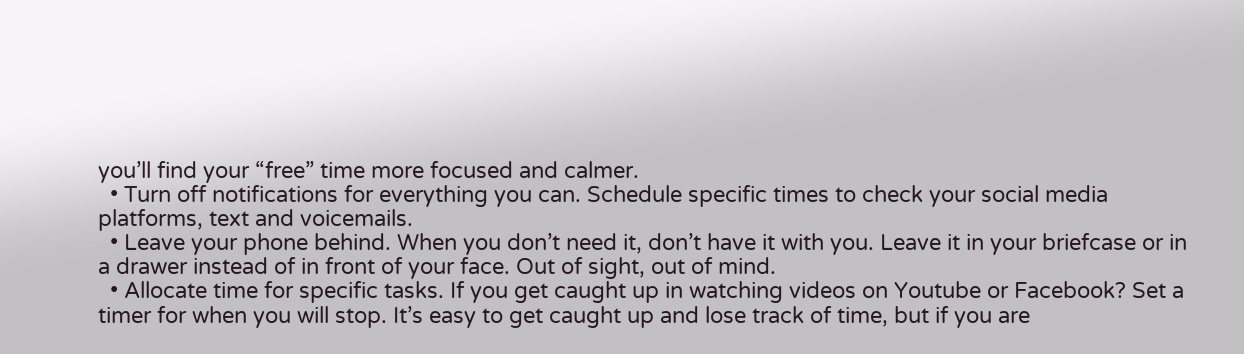you’ll find your “free” time more focused and calmer.
  • Turn off notifications for everything you can. Schedule specific times to check your social media platforms, text and voicemails.
  • Leave your phone behind. When you don’t need it, don’t have it with you. Leave it in your briefcase or in a drawer instead of in front of your face. Out of sight, out of mind.
  • Allocate time for specific tasks. If you get caught up in watching videos on Youtube or Facebook? Set a timer for when you will stop. It’s easy to get caught up and lose track of time, but if you are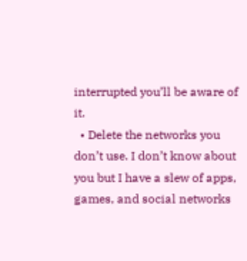interrupted you’ll be aware of it.
  • Delete the networks you don’t use. I don’t know about you but I have a slew of apps, games, and social networks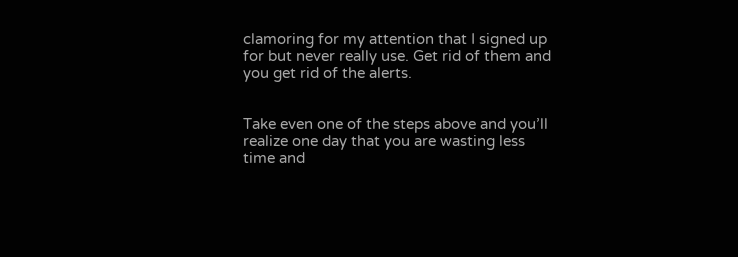clamoring for my attention that I signed up for but never really use. Get rid of them and you get rid of the alerts.


Take even one of the steps above and you’ll realize one day that you are wasting less time and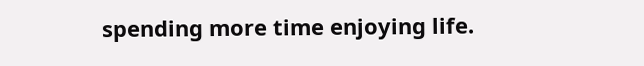spending more time enjoying life.